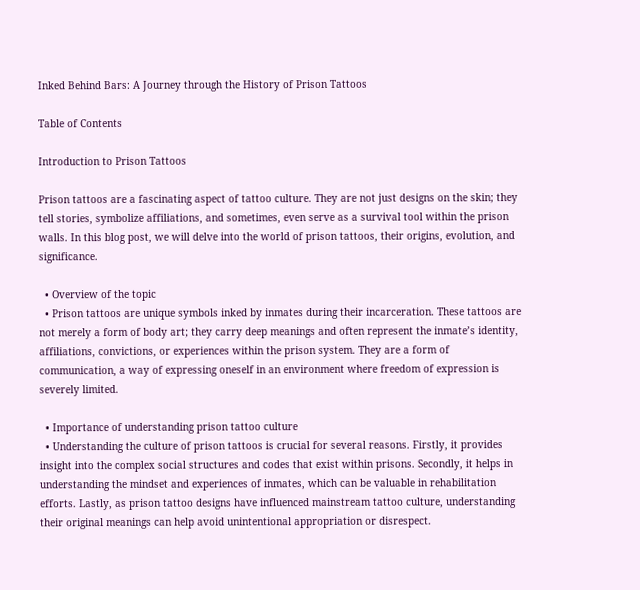Inked Behind Bars: A Journey through the History of Prison Tattoos

Table of Contents

Introduction to Prison Tattoos

Prison tattoos are a fascinating aspect of tattoo culture. They are not just designs on the skin; they tell stories, symbolize affiliations, and sometimes, even serve as a survival tool within the prison walls. In this blog post, we will delve into the world of prison tattoos, their origins, evolution, and significance.

  • Overview of the topic
  • Prison tattoos are unique symbols inked by inmates during their incarceration. These tattoos are not merely a form of body art; they carry deep meanings and often represent the inmate’s identity, affiliations, convictions, or experiences within the prison system. They are a form of communication, a way of expressing oneself in an environment where freedom of expression is severely limited.

  • Importance of understanding prison tattoo culture
  • Understanding the culture of prison tattoos is crucial for several reasons. Firstly, it provides insight into the complex social structures and codes that exist within prisons. Secondly, it helps in understanding the mindset and experiences of inmates, which can be valuable in rehabilitation efforts. Lastly, as prison tattoo designs have influenced mainstream tattoo culture, understanding their original meanings can help avoid unintentional appropriation or disrespect.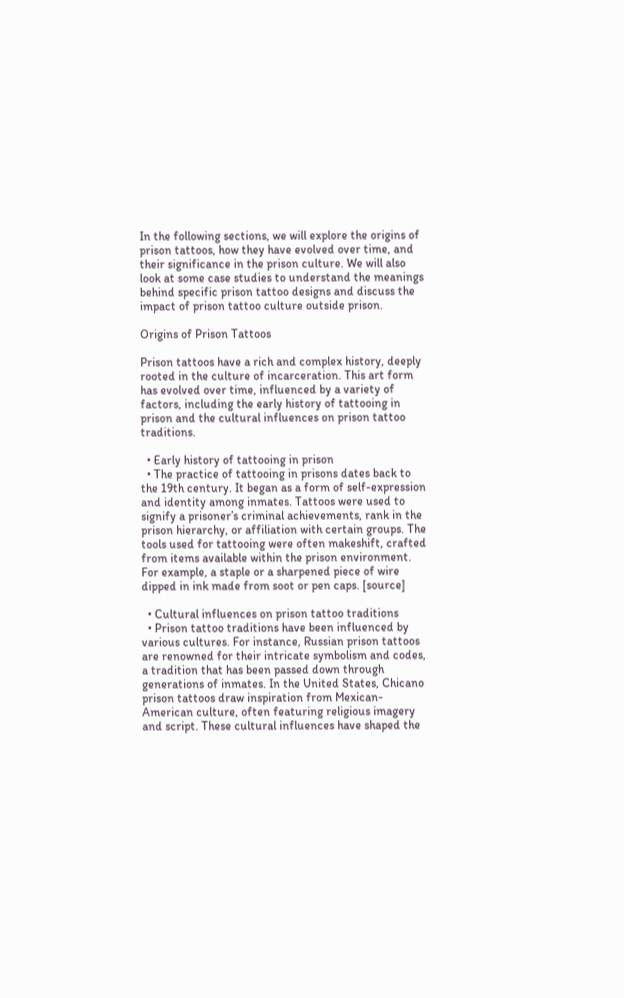In the following sections, we will explore the origins of prison tattoos, how they have evolved over time, and their significance in the prison culture. We will also look at some case studies to understand the meanings behind specific prison tattoo designs and discuss the impact of prison tattoo culture outside prison.

Origins of Prison Tattoos

Prison tattoos have a rich and complex history, deeply rooted in the culture of incarceration. This art form has evolved over time, influenced by a variety of factors, including the early history of tattooing in prison and the cultural influences on prison tattoo traditions.

  • Early history of tattooing in prison
  • The practice of tattooing in prisons dates back to the 19th century. It began as a form of self-expression and identity among inmates. Tattoos were used to signify a prisoner’s criminal achievements, rank in the prison hierarchy, or affiliation with certain groups. The tools used for tattooing were often makeshift, crafted from items available within the prison environment. For example, a staple or a sharpened piece of wire dipped in ink made from soot or pen caps. [source]

  • Cultural influences on prison tattoo traditions
  • Prison tattoo traditions have been influenced by various cultures. For instance, Russian prison tattoos are renowned for their intricate symbolism and codes, a tradition that has been passed down through generations of inmates. In the United States, Chicano prison tattoos draw inspiration from Mexican-American culture, often featuring religious imagery and script. These cultural influences have shaped the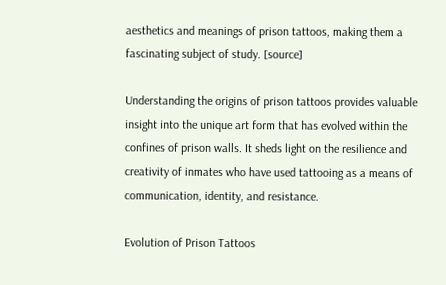aesthetics and meanings of prison tattoos, making them a fascinating subject of study. [source]

Understanding the origins of prison tattoos provides valuable insight into the unique art form that has evolved within the confines of prison walls. It sheds light on the resilience and creativity of inmates who have used tattooing as a means of communication, identity, and resistance.

Evolution of Prison Tattoos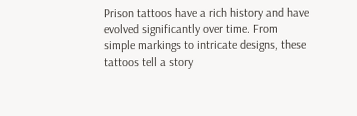Prison tattoos have a rich history and have evolved significantly over time. From simple markings to intricate designs, these tattoos tell a story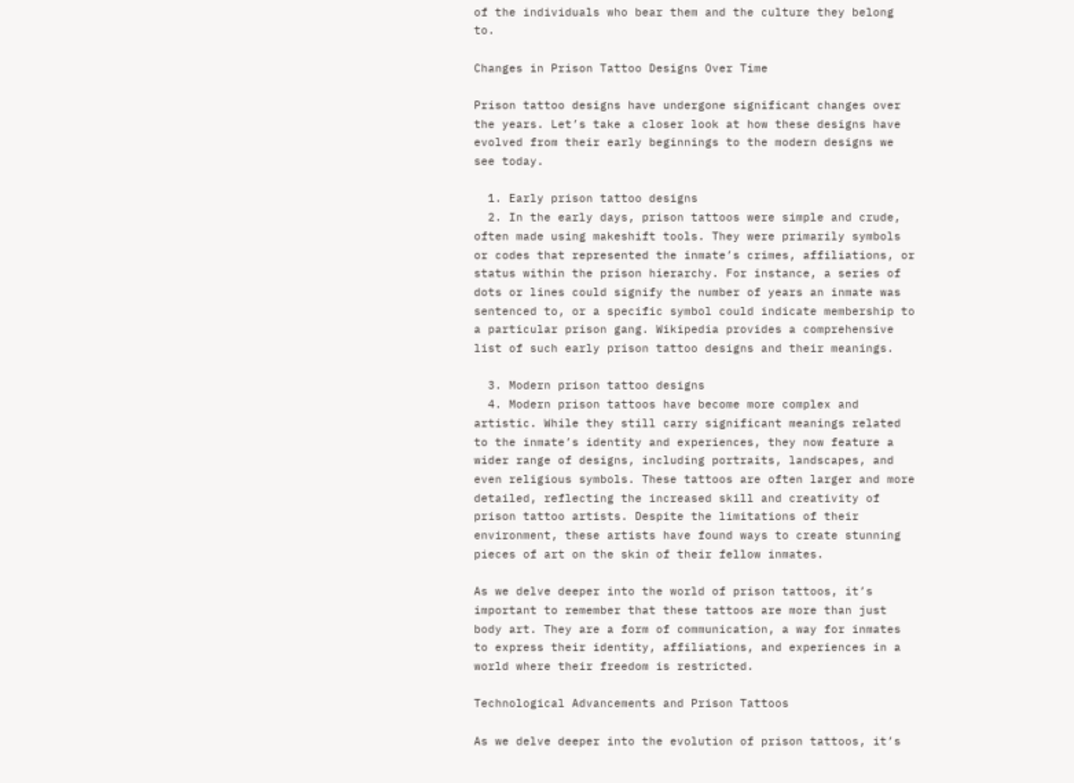of the individuals who bear them and the culture they belong to.

Changes in Prison Tattoo Designs Over Time

Prison tattoo designs have undergone significant changes over the years. Let’s take a closer look at how these designs have evolved from their early beginnings to the modern designs we see today.

  1. Early prison tattoo designs
  2. In the early days, prison tattoos were simple and crude, often made using makeshift tools. They were primarily symbols or codes that represented the inmate’s crimes, affiliations, or status within the prison hierarchy. For instance, a series of dots or lines could signify the number of years an inmate was sentenced to, or a specific symbol could indicate membership to a particular prison gang. Wikipedia provides a comprehensive list of such early prison tattoo designs and their meanings.

  3. Modern prison tattoo designs
  4. Modern prison tattoos have become more complex and artistic. While they still carry significant meanings related to the inmate’s identity and experiences, they now feature a wider range of designs, including portraits, landscapes, and even religious symbols. These tattoos are often larger and more detailed, reflecting the increased skill and creativity of prison tattoo artists. Despite the limitations of their environment, these artists have found ways to create stunning pieces of art on the skin of their fellow inmates.

As we delve deeper into the world of prison tattoos, it’s important to remember that these tattoos are more than just body art. They are a form of communication, a way for inmates to express their identity, affiliations, and experiences in a world where their freedom is restricted.

Technological Advancements and Prison Tattoos

As we delve deeper into the evolution of prison tattoos, it’s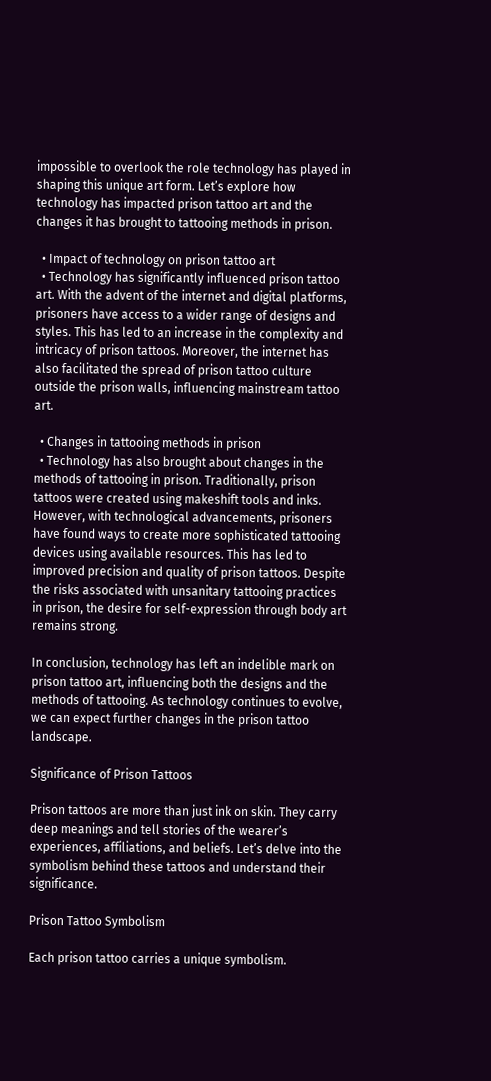impossible to overlook the role technology has played in shaping this unique art form. Let’s explore how technology has impacted prison tattoo art and the changes it has brought to tattooing methods in prison.

  • Impact of technology on prison tattoo art
  • Technology has significantly influenced prison tattoo art. With the advent of the internet and digital platforms, prisoners have access to a wider range of designs and styles. This has led to an increase in the complexity and intricacy of prison tattoos. Moreover, the internet has also facilitated the spread of prison tattoo culture outside the prison walls, influencing mainstream tattoo art.

  • Changes in tattooing methods in prison
  • Technology has also brought about changes in the methods of tattooing in prison. Traditionally, prison tattoos were created using makeshift tools and inks. However, with technological advancements, prisoners have found ways to create more sophisticated tattooing devices using available resources. This has led to improved precision and quality of prison tattoos. Despite the risks associated with unsanitary tattooing practices in prison, the desire for self-expression through body art remains strong.

In conclusion, technology has left an indelible mark on prison tattoo art, influencing both the designs and the methods of tattooing. As technology continues to evolve, we can expect further changes in the prison tattoo landscape.

Significance of Prison Tattoos

Prison tattoos are more than just ink on skin. They carry deep meanings and tell stories of the wearer’s experiences, affiliations, and beliefs. Let’s delve into the symbolism behind these tattoos and understand their significance.

Prison Tattoo Symbolism

Each prison tattoo carries a unique symbolism.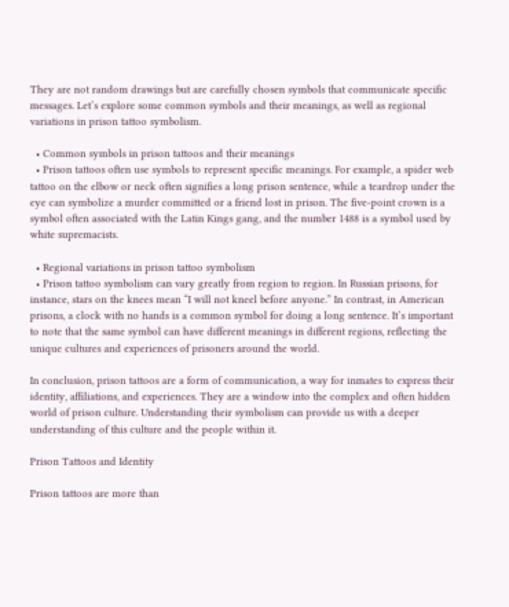They are not random drawings but are carefully chosen symbols that communicate specific messages. Let’s explore some common symbols and their meanings, as well as regional variations in prison tattoo symbolism.

  • Common symbols in prison tattoos and their meanings
  • Prison tattoos often use symbols to represent specific meanings. For example, a spider web tattoo on the elbow or neck often signifies a long prison sentence, while a teardrop under the eye can symbolize a murder committed or a friend lost in prison. The five-point crown is a symbol often associated with the Latin Kings gang, and the number 1488 is a symbol used by white supremacists.

  • Regional variations in prison tattoo symbolism
  • Prison tattoo symbolism can vary greatly from region to region. In Russian prisons, for instance, stars on the knees mean “I will not kneel before anyone.” In contrast, in American prisons, a clock with no hands is a common symbol for doing a long sentence. It’s important to note that the same symbol can have different meanings in different regions, reflecting the unique cultures and experiences of prisoners around the world.

In conclusion, prison tattoos are a form of communication, a way for inmates to express their identity, affiliations, and experiences. They are a window into the complex and often hidden world of prison culture. Understanding their symbolism can provide us with a deeper understanding of this culture and the people within it.

Prison Tattoos and Identity

Prison tattoos are more than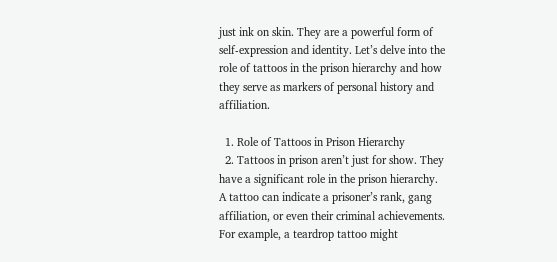just ink on skin. They are a powerful form of self-expression and identity. Let’s delve into the role of tattoos in the prison hierarchy and how they serve as markers of personal history and affiliation.

  1. Role of Tattoos in Prison Hierarchy
  2. Tattoos in prison aren’t just for show. They have a significant role in the prison hierarchy. A tattoo can indicate a prisoner’s rank, gang affiliation, or even their criminal achievements. For example, a teardrop tattoo might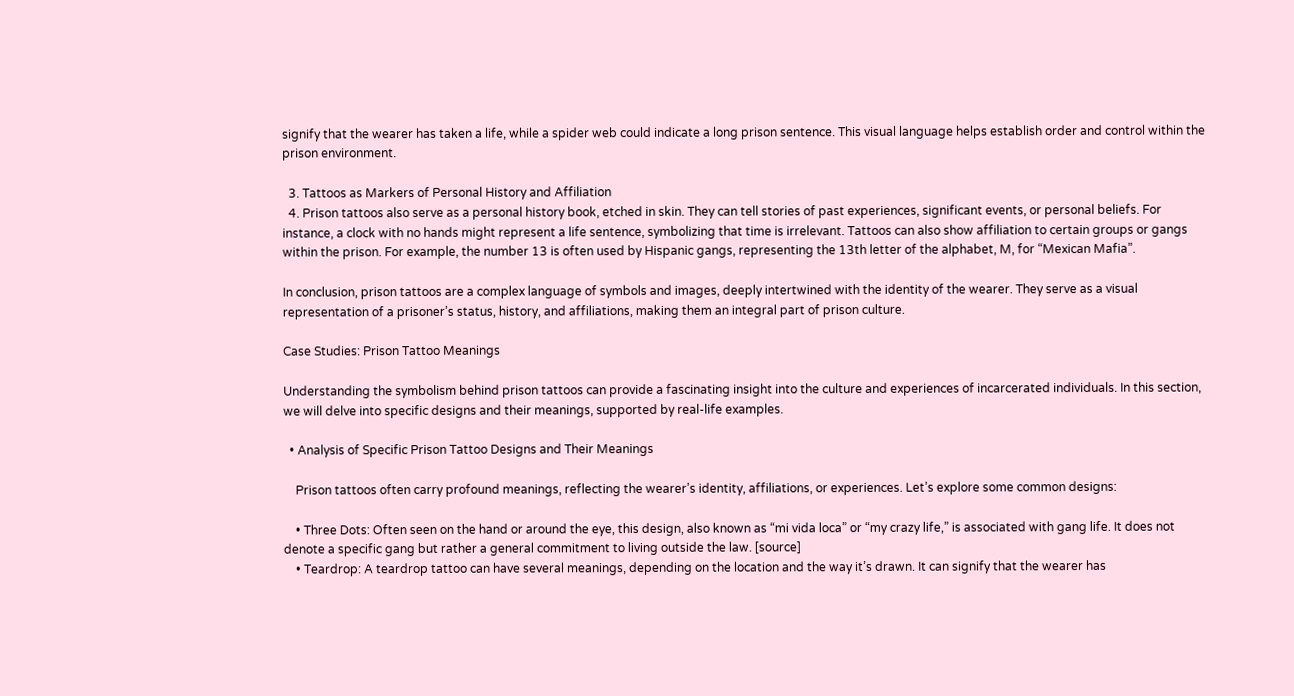signify that the wearer has taken a life, while a spider web could indicate a long prison sentence. This visual language helps establish order and control within the prison environment.

  3. Tattoos as Markers of Personal History and Affiliation
  4. Prison tattoos also serve as a personal history book, etched in skin. They can tell stories of past experiences, significant events, or personal beliefs. For instance, a clock with no hands might represent a life sentence, symbolizing that time is irrelevant. Tattoos can also show affiliation to certain groups or gangs within the prison. For example, the number 13 is often used by Hispanic gangs, representing the 13th letter of the alphabet, M, for “Mexican Mafia”.

In conclusion, prison tattoos are a complex language of symbols and images, deeply intertwined with the identity of the wearer. They serve as a visual representation of a prisoner’s status, history, and affiliations, making them an integral part of prison culture.

Case Studies: Prison Tattoo Meanings

Understanding the symbolism behind prison tattoos can provide a fascinating insight into the culture and experiences of incarcerated individuals. In this section, we will delve into specific designs and their meanings, supported by real-life examples.

  • Analysis of Specific Prison Tattoo Designs and Their Meanings

    Prison tattoos often carry profound meanings, reflecting the wearer’s identity, affiliations, or experiences. Let’s explore some common designs:

    • Three Dots: Often seen on the hand or around the eye, this design, also known as “mi vida loca” or “my crazy life,” is associated with gang life. It does not denote a specific gang but rather a general commitment to living outside the law. [source]
    • Teardrop: A teardrop tattoo can have several meanings, depending on the location and the way it’s drawn. It can signify that the wearer has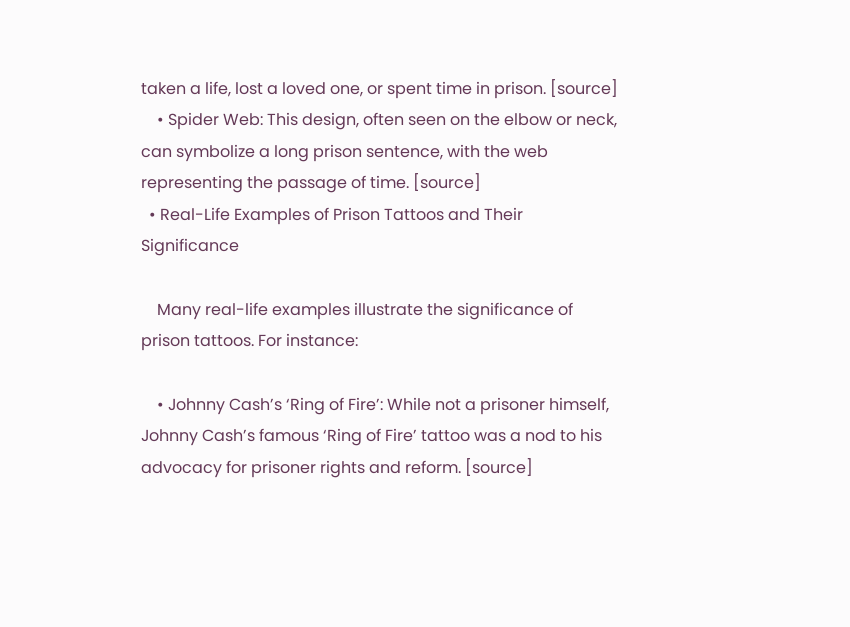taken a life, lost a loved one, or spent time in prison. [source]
    • Spider Web: This design, often seen on the elbow or neck, can symbolize a long prison sentence, with the web representing the passage of time. [source]
  • Real-Life Examples of Prison Tattoos and Their Significance

    Many real-life examples illustrate the significance of prison tattoos. For instance:

    • Johnny Cash’s ‘Ring of Fire’: While not a prisoner himself, Johnny Cash’s famous ‘Ring of Fire’ tattoo was a nod to his advocacy for prisoner rights and reform. [source]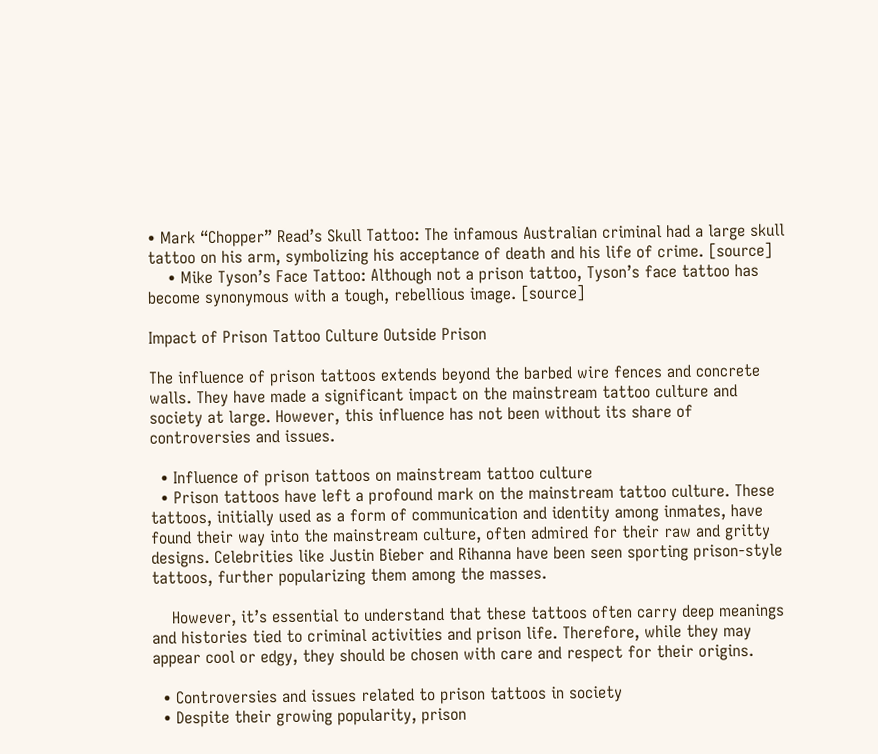• Mark “Chopper” Read’s Skull Tattoo: The infamous Australian criminal had a large skull tattoo on his arm, symbolizing his acceptance of death and his life of crime. [source]
    • Mike Tyson’s Face Tattoo: Although not a prison tattoo, Tyson’s face tattoo has become synonymous with a tough, rebellious image. [source]

Impact of Prison Tattoo Culture Outside Prison

The influence of prison tattoos extends beyond the barbed wire fences and concrete walls. They have made a significant impact on the mainstream tattoo culture and society at large. However, this influence has not been without its share of controversies and issues.

  • Influence of prison tattoos on mainstream tattoo culture
  • Prison tattoos have left a profound mark on the mainstream tattoo culture. These tattoos, initially used as a form of communication and identity among inmates, have found their way into the mainstream culture, often admired for their raw and gritty designs. Celebrities like Justin Bieber and Rihanna have been seen sporting prison-style tattoos, further popularizing them among the masses.

    However, it’s essential to understand that these tattoos often carry deep meanings and histories tied to criminal activities and prison life. Therefore, while they may appear cool or edgy, they should be chosen with care and respect for their origins.

  • Controversies and issues related to prison tattoos in society
  • Despite their growing popularity, prison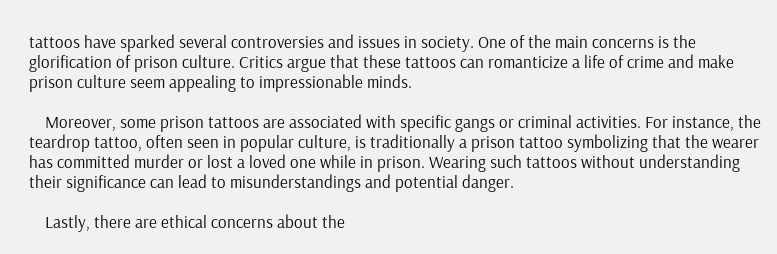tattoos have sparked several controversies and issues in society. One of the main concerns is the glorification of prison culture. Critics argue that these tattoos can romanticize a life of crime and make prison culture seem appealing to impressionable minds.

    Moreover, some prison tattoos are associated with specific gangs or criminal activities. For instance, the teardrop tattoo, often seen in popular culture, is traditionally a prison tattoo symbolizing that the wearer has committed murder or lost a loved one while in prison. Wearing such tattoos without understanding their significance can lead to misunderstandings and potential danger.

    Lastly, there are ethical concerns about the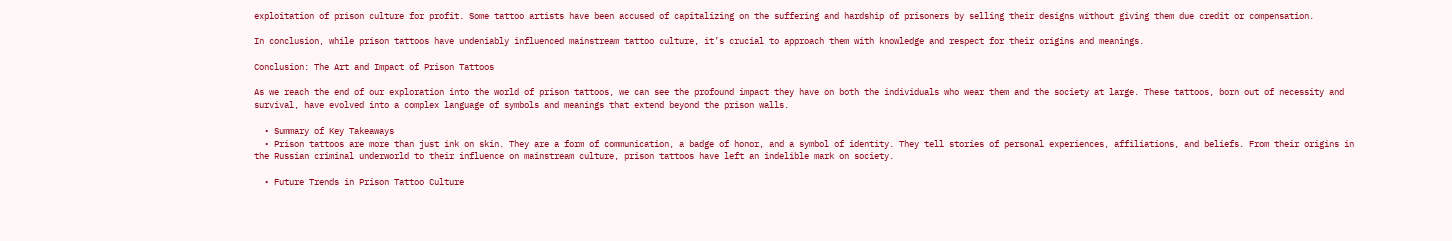exploitation of prison culture for profit. Some tattoo artists have been accused of capitalizing on the suffering and hardship of prisoners by selling their designs without giving them due credit or compensation.

In conclusion, while prison tattoos have undeniably influenced mainstream tattoo culture, it’s crucial to approach them with knowledge and respect for their origins and meanings.

Conclusion: The Art and Impact of Prison Tattoos

As we reach the end of our exploration into the world of prison tattoos, we can see the profound impact they have on both the individuals who wear them and the society at large. These tattoos, born out of necessity and survival, have evolved into a complex language of symbols and meanings that extend beyond the prison walls.

  • Summary of Key Takeaways
  • Prison tattoos are more than just ink on skin. They are a form of communication, a badge of honor, and a symbol of identity. They tell stories of personal experiences, affiliations, and beliefs. From their origins in the Russian criminal underworld to their influence on mainstream culture, prison tattoos have left an indelible mark on society.

  • Future Trends in Prison Tattoo Culture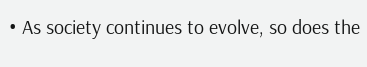• As society continues to evolve, so does the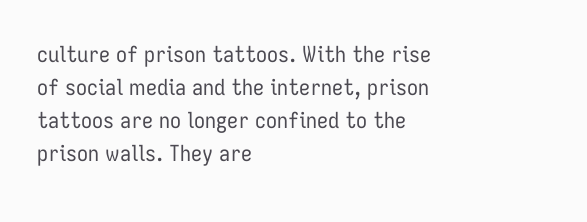culture of prison tattoos. With the rise of social media and the internet, prison tattoos are no longer confined to the prison walls. They are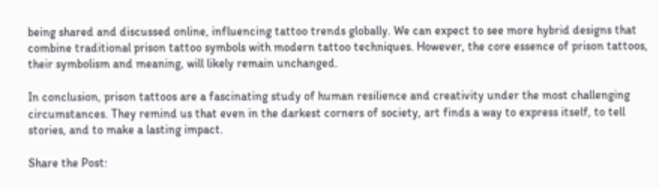being shared and discussed online, influencing tattoo trends globally. We can expect to see more hybrid designs that combine traditional prison tattoo symbols with modern tattoo techniques. However, the core essence of prison tattoos, their symbolism and meaning, will likely remain unchanged.

In conclusion, prison tattoos are a fascinating study of human resilience and creativity under the most challenging circumstances. They remind us that even in the darkest corners of society, art finds a way to express itself, to tell stories, and to make a lasting impact.

Share the Post: